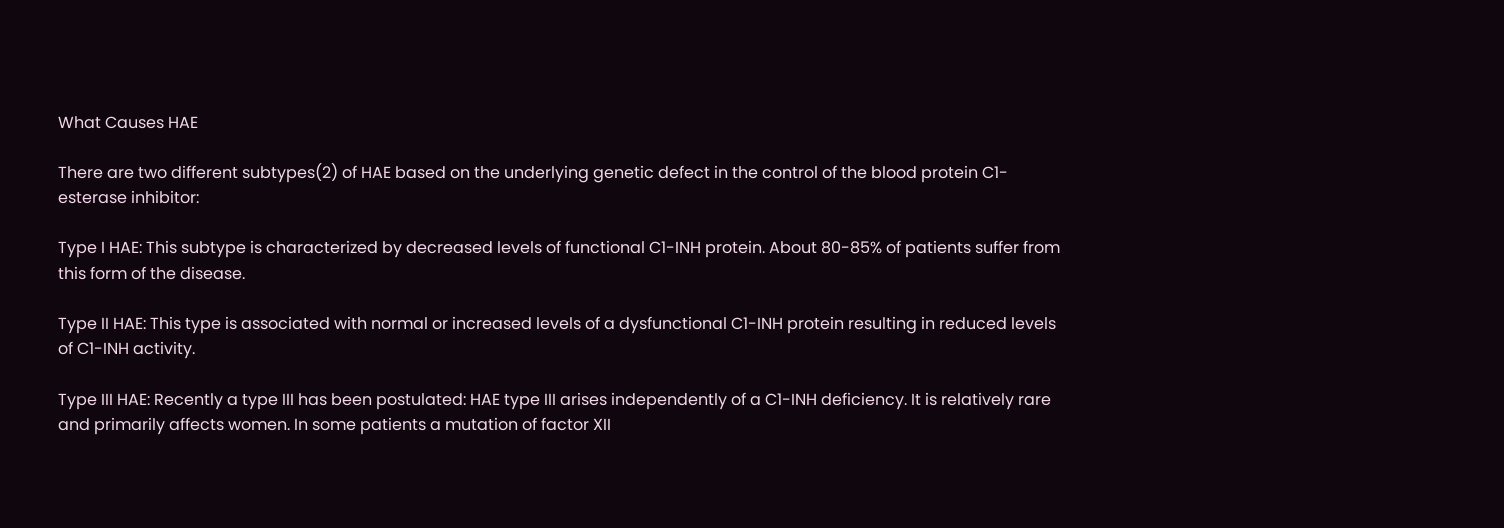What Causes HAE

There are two different subtypes(2) of HAE based on the underlying genetic defect in the control of the blood protein C1-esterase inhibitor:

Type I HAE: This subtype is characterized by decreased levels of functional C1-INH protein. About 80-85% of patients suffer from this form of the disease.

Type II HAE: This type is associated with normal or increased levels of a dysfunctional C1-INH protein resulting in reduced levels of C1-INH activity.

Type III HAE: Recently a type III has been postulated: HAE type III arises independently of a C1-INH deficiency. It is relatively rare and primarily affects women. In some patients a mutation of factor XII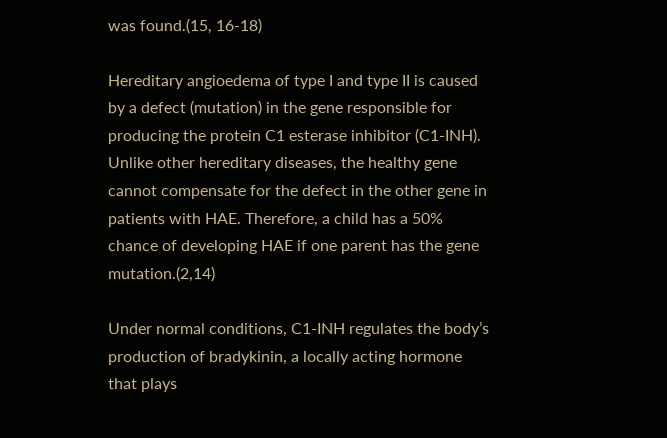was found.(15, 16-18)

Hereditary angioedema of type I and type II is caused by a defect (mutation) in the gene responsible for producing the protein C1 esterase inhibitor (C1-INH). Unlike other hereditary diseases, the healthy gene cannot compensate for the defect in the other gene in patients with HAE. Therefore, a child has a 50% chance of developing HAE if one parent has the gene mutation.(2,14)

Under normal conditions, C1-INH regulates the body’s production of bradykinin, a locally acting hormone that plays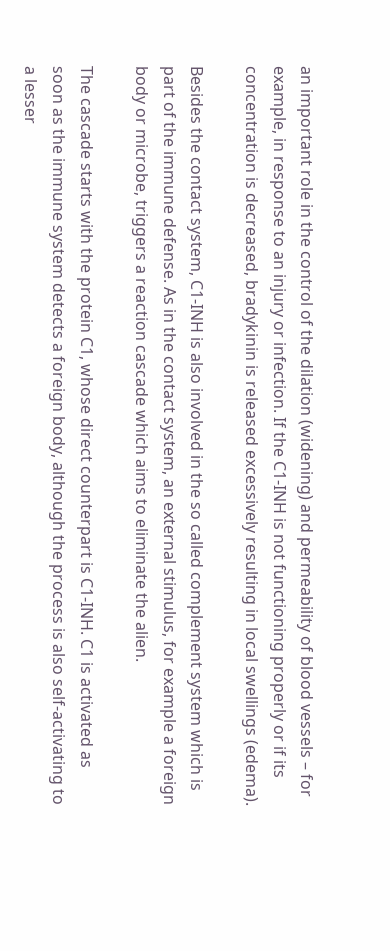an important role in the control of the dilation (widening) and permeability of blood vessels – for example, in response to an injury or infection. If the C1-INH is not functioning properly or if its concentration is decreased, bradykinin is released excessively resulting in local swellings (edema).

Besides the contact system, C1-INH is also involved in the so called complement system which is part of the immune defense. As in the contact system, an external stimulus, for example a foreign body or microbe, triggers a reaction cascade which aims to eliminate the alien.

The cascade starts with the protein C1, whose direct counterpart is C1-INH. C1 is activated as soon as the immune system detects a foreign body, although the process is also self-activating to a lesser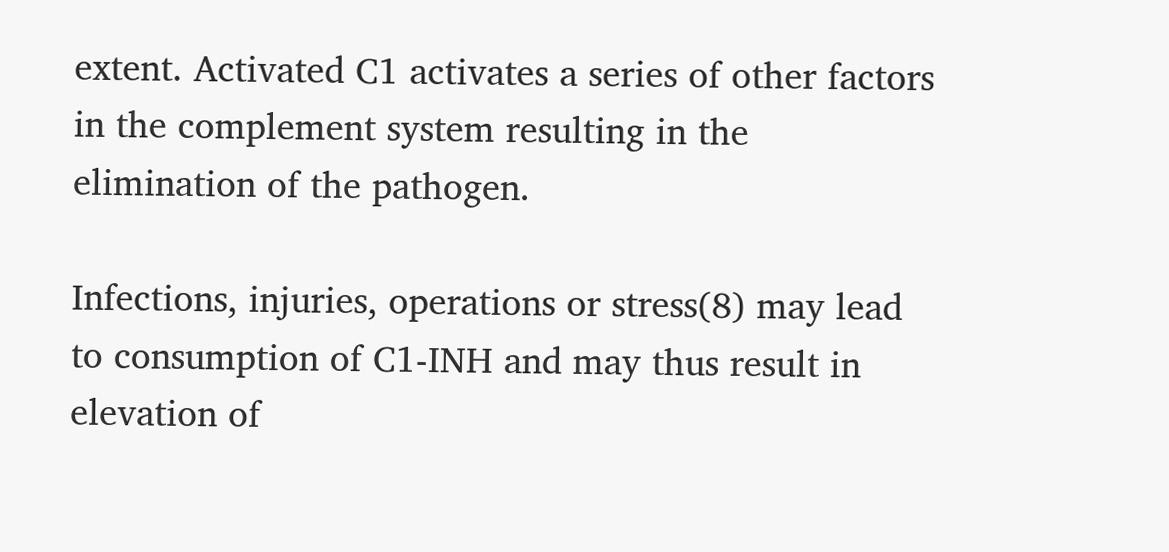extent. Activated C1 activates a series of other factors in the complement system resulting in the elimination of the pathogen.

Infections, injuries, operations or stress(8) may lead to consumption of C1-INH and may thus result in elevation of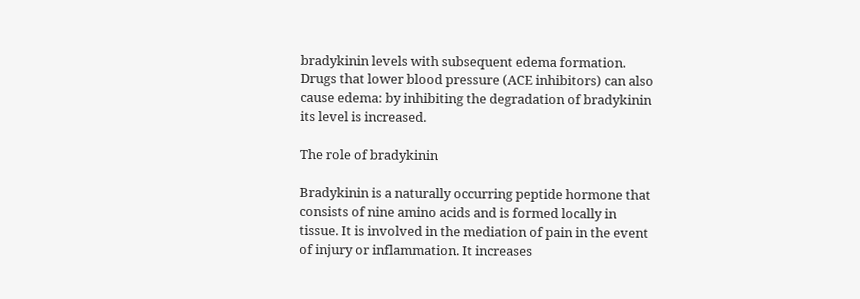bradykinin levels with subsequent edema formation. Drugs that lower blood pressure (ACE inhibitors) can also cause edema: by inhibiting the degradation of bradykinin its level is increased.

The role of bradykinin

Bradykinin is a naturally occurring peptide hormone that consists of nine amino acids and is formed locally in tissue. It is involved in the mediation of pain in the event of injury or inflammation. It increases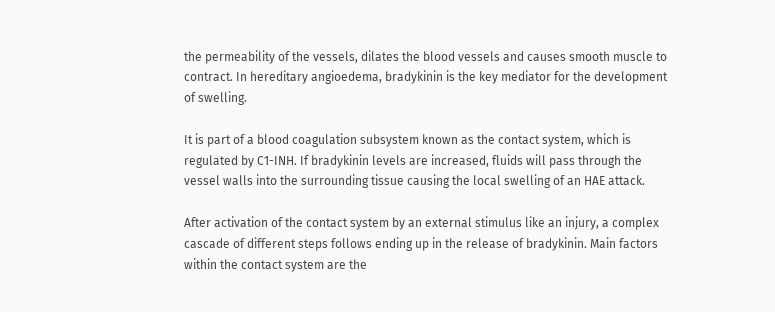the permeability of the vessels, dilates the blood vessels and causes smooth muscle to contract. In hereditary angioedema, bradykinin is the key mediator for the development of swelling.

It is part of a blood coagulation subsystem known as the contact system, which is regulated by C1-INH. If bradykinin levels are increased, fluids will pass through the vessel walls into the surrounding tissue causing the local swelling of an HAE attack.

After activation of the contact system by an external stimulus like an injury, a complex cascade of different steps follows ending up in the release of bradykinin. Main factors within the contact system are the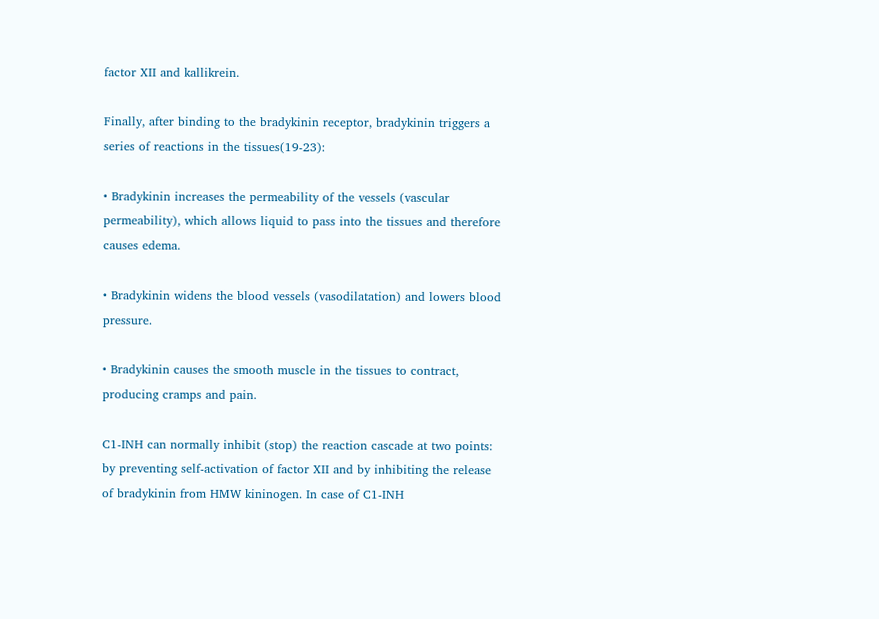factor XII and kallikrein.

Finally, after binding to the bradykinin receptor, bradykinin triggers a series of reactions in the tissues(19-23):

• Bradykinin increases the permeability of the vessels (vascular permeability), which allows liquid to pass into the tissues and therefore causes edema.

• Bradykinin widens the blood vessels (vasodilatation) and lowers blood pressure.

• Bradykinin causes the smooth muscle in the tissues to contract, producing cramps and pain.

C1-INH can normally inhibit (stop) the reaction cascade at two points: by preventing self-activation of factor XII and by inhibiting the release of bradykinin from HMW kininogen. In case of C1-INH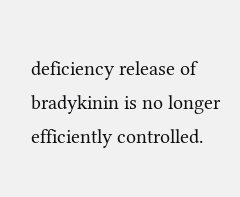deficiency release of bradykinin is no longer efficiently controlled.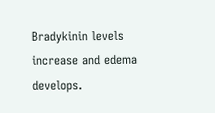Bradykinin levels increase and edema develops.